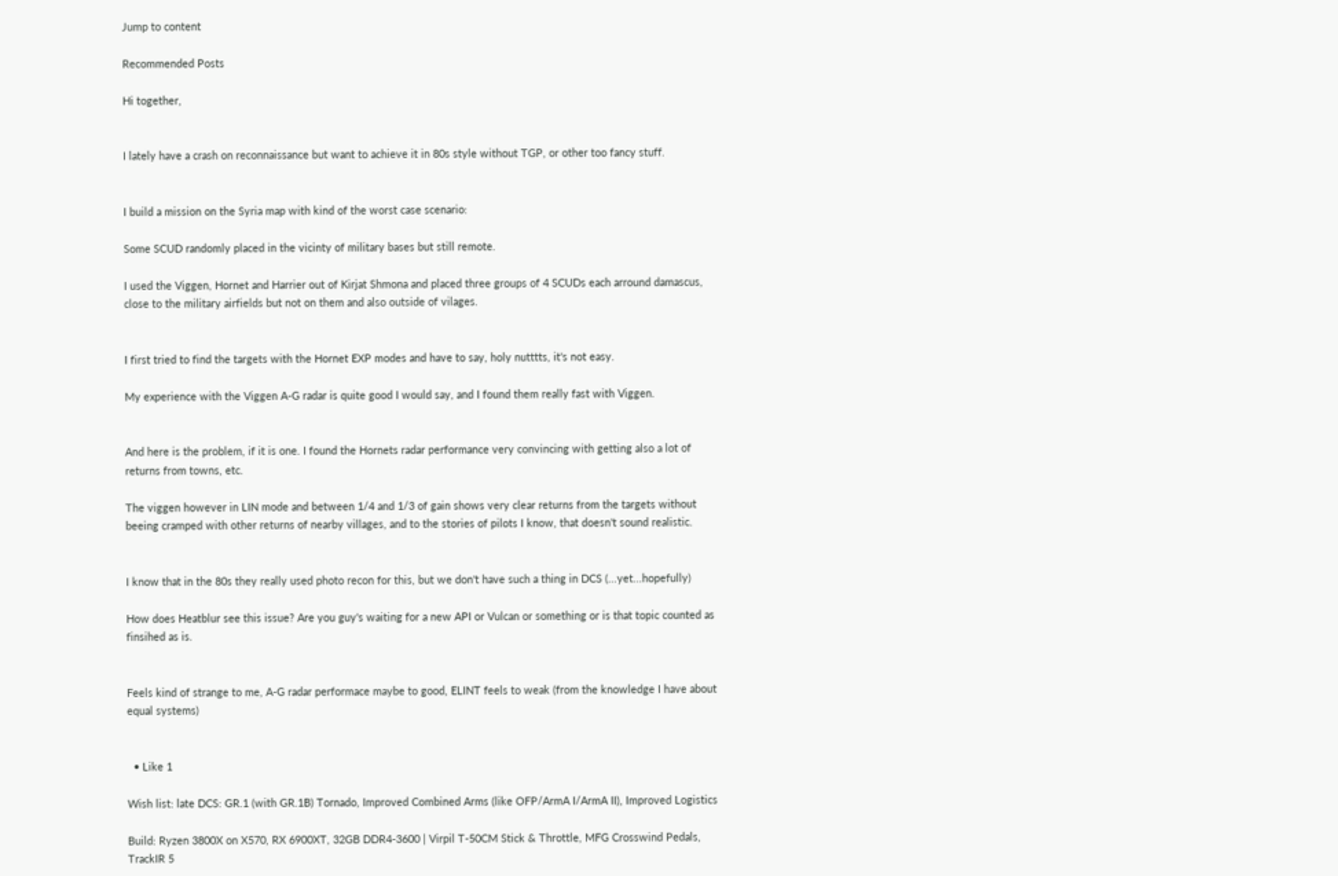Jump to content

Recommended Posts

Hi together,


I lately have a crash on reconnaissance but want to achieve it in 80s style without TGP, or other too fancy stuff.


I build a mission on the Syria map with kind of the worst case scenario:

Some SCUD randomly placed in the vicinty of military bases but still remote.

I used the Viggen, Hornet and Harrier out of Kirjat Shmona and placed three groups of 4 SCUDs each arround damascus, close to the military airfields but not on them and also outside of vilages.


I first tried to find the targets with the Hornet EXP modes and have to say, holy nutttts, it's not easy.

My experience with the Viggen A-G radar is quite good I would say, and I found them really fast with Viggen.


And here is the problem, if it is one. I found the Hornets radar performance very convincing with getting also a lot of returns from towns, etc.

The viggen however in LIN mode and between 1/4 and 1/3 of gain shows very clear returns from the targets without beeing cramped with other returns of nearby villages, and to the stories of pilots I know, that doesn't sound realistic.


I know that in the 80s they really used photo recon for this, but we don't have such a thing in DCS (...yet...hopefully)

How does Heatblur see this issue? Are you guy's waiting for a new API or Vulcan or something or is that topic counted as finsihed as is.


Feels kind of strange to me, A-G radar performace maybe to good, ELINT feels to weak (from the knowledge I have about equal systems)


  • Like 1

Wish list: late DCS: GR.1 (with GR.1B) Tornado, Improved Combined Arms (like OFP/ArmA I/ArmA II), Improved Logistics

Build: Ryzen 3800X on X570, RX 6900XT, 32GB DDR4-3600 | Virpil T-50CM Stick & Throttle, MFG Crosswind Pedals, TrackIR 5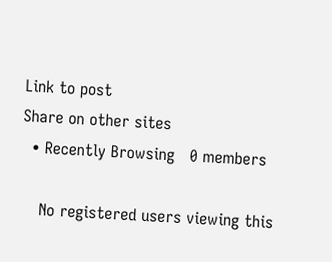Link to post
Share on other sites
  • Recently Browsing   0 members

    No registered users viewing this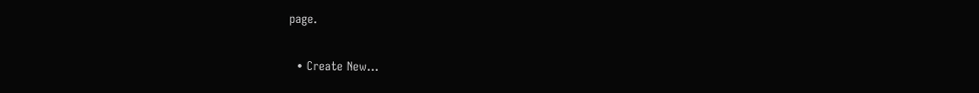page.

  • Create New...